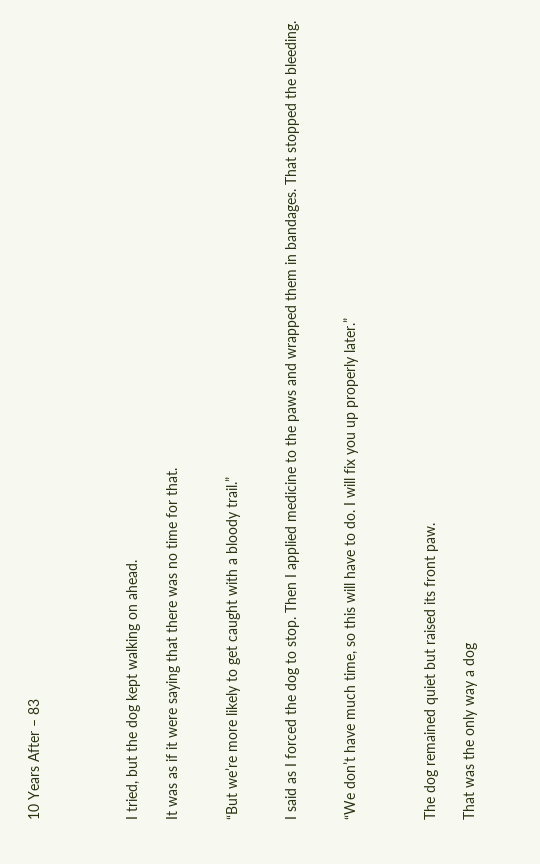10 Years After – 83




I tried, but the dog kept walking on ahead.

It was as if it were saying that there was no time for that.


“But we’re more likely to get caught with a bloody trail.”


I said as I forced the dog to stop. Then I applied medicine to the paws and wrapped them in bandages. That stopped the bleeding.


“We don’t have much time, so this will have to do. I will fix you up properly later.”



The dog remained quiet but raised its front paw.

That was the only way a dog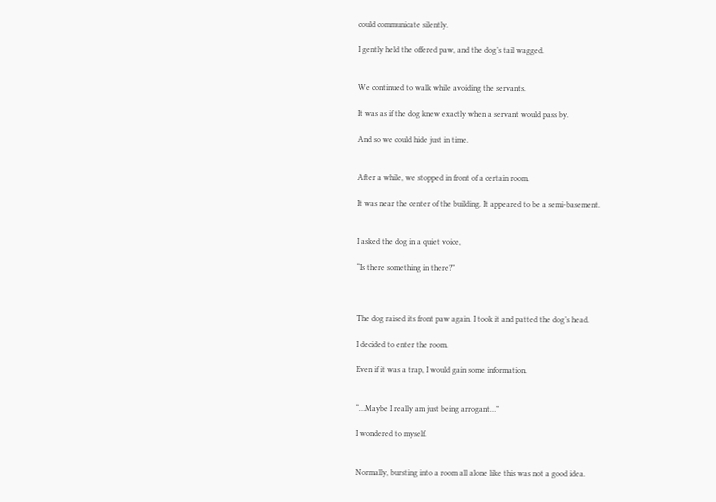could communicate silently.

I gently held the offered paw, and the dog’s tail wagged.


We continued to walk while avoiding the servants.

It was as if the dog knew exactly when a servant would pass by.

And so we could hide just in time.


After a while, we stopped in front of a certain room.

It was near the center of the building. It appeared to be a semi-basement.


I asked the dog in a quiet voice,

“Is there something in there?”



The dog raised its front paw again. I took it and patted the dog’s head.

I decided to enter the room.

Even if it was a trap, I would gain some information.


“…Maybe I really am just being arrogant…”

I wondered to myself.


Normally, bursting into a room all alone like this was not a good idea.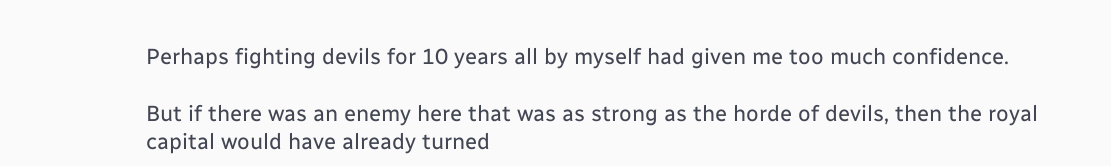Perhaps fighting devils for 10 years all by myself had given me too much confidence.

But if there was an enemy here that was as strong as the horde of devils, then the royal capital would have already turned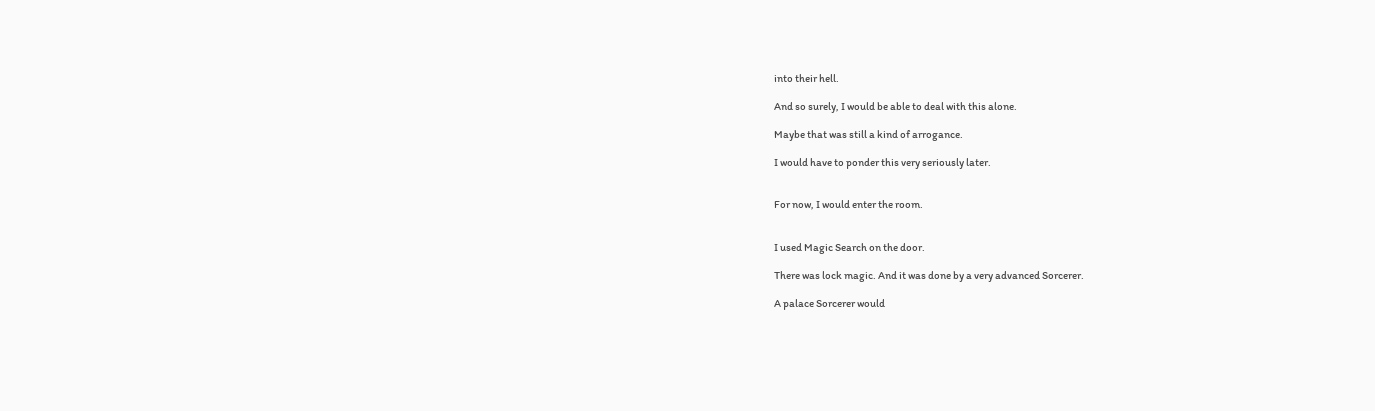into their hell.

And so surely, I would be able to deal with this alone.

Maybe that was still a kind of arrogance.

I would have to ponder this very seriously later.


For now, I would enter the room.


I used Magic Search on the door.

There was lock magic. And it was done by a very advanced Sorcerer.

A palace Sorcerer would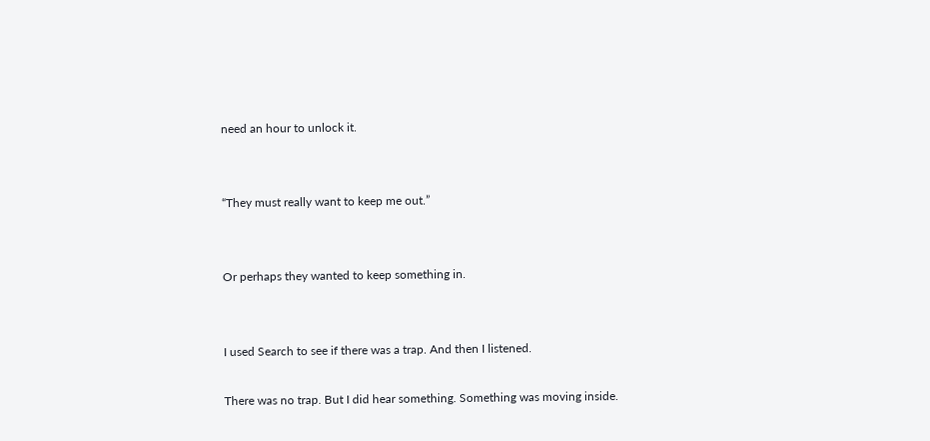need an hour to unlock it.


“They must really want to keep me out.”


Or perhaps they wanted to keep something in.


I used Search to see if there was a trap. And then I listened.

There was no trap. But I did hear something. Something was moving inside.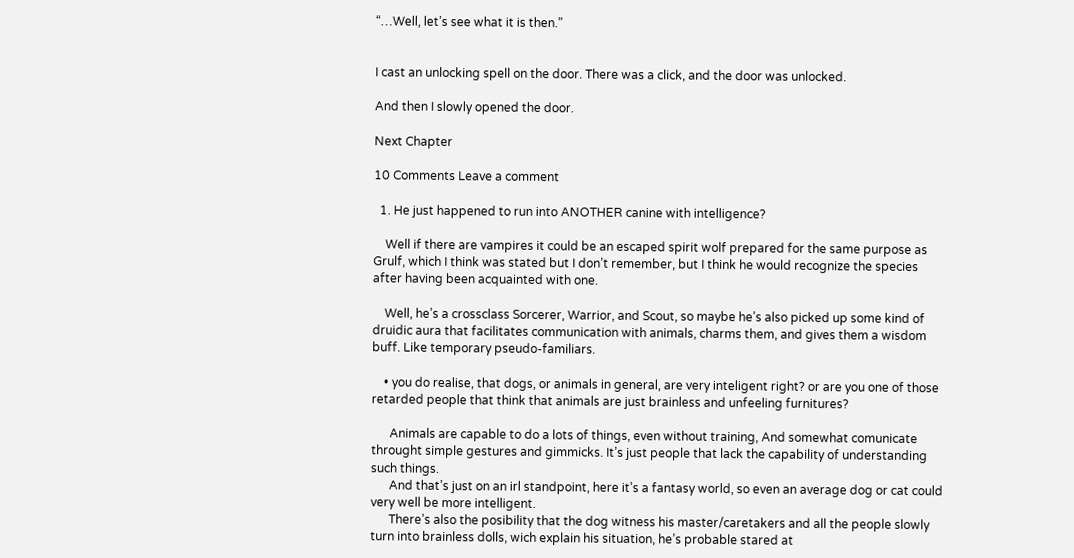“…Well, let’s see what it is then.”


I cast an unlocking spell on the door. There was a click, and the door was unlocked.

And then I slowly opened the door.

Next Chapter

10 Comments Leave a comment

  1. He just happened to run into ANOTHER canine with intelligence?

    Well if there are vampires it could be an escaped spirit wolf prepared for the same purpose as Grulf, which I think was stated but I don’t remember, but I think he would recognize the species after having been acquainted with one.

    Well, he’s a crossclass Sorcerer, Warrior, and Scout, so maybe he’s also picked up some kind of druidic aura that facilitates communication with animals, charms them, and gives them a wisdom buff. Like temporary pseudo-familiars.

    • you do realise, that dogs, or animals in general, are very inteligent right? or are you one of those retarded people that think that animals are just brainless and unfeeling furnitures?

      Animals are capable to do a lots of things, even without training, And somewhat comunicate throught simple gestures and gimmicks. It’s just people that lack the capability of understanding such things.
      And that’s just on an irl standpoint, here it’s a fantasy world, so even an average dog or cat could very well be more intelligent.
      There’s also the posibility that the dog witness his master/caretakers and all the people slowly turn into brainless dolls, wich explain his situation, he’s probable stared at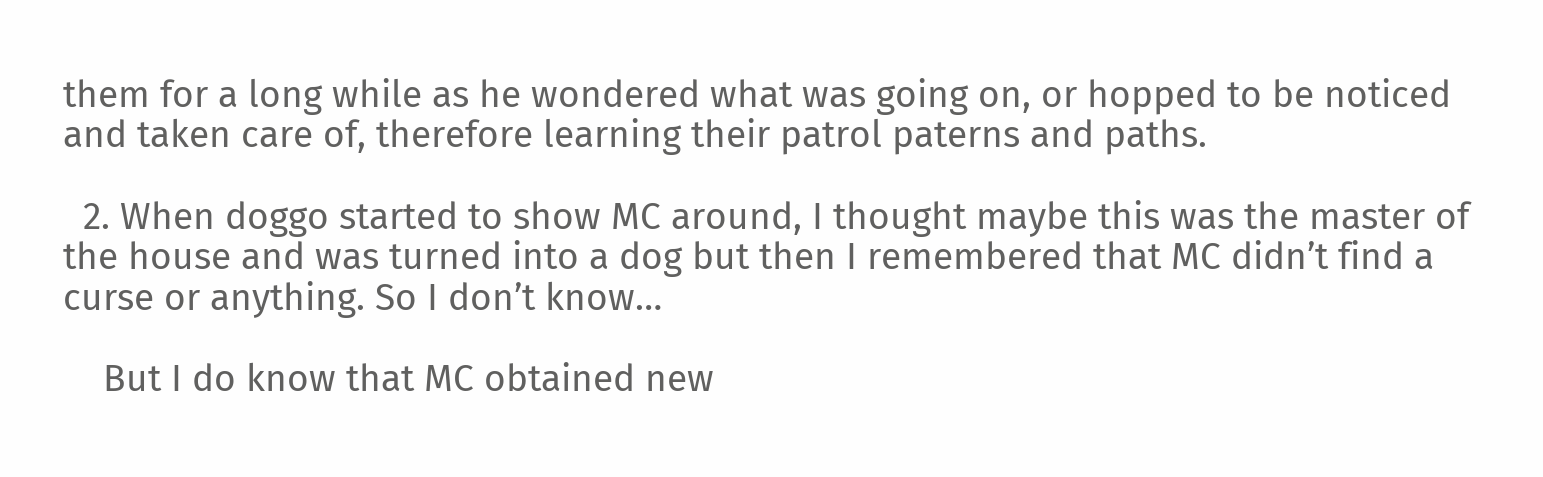them for a long while as he wondered what was going on, or hopped to be noticed and taken care of, therefore learning their patrol paterns and paths.

  2. When doggo started to show MC around, I thought maybe this was the master of the house and was turned into a dog but then I remembered that MC didn’t find a curse or anything. So I don’t know…

    But I do know that MC obtained new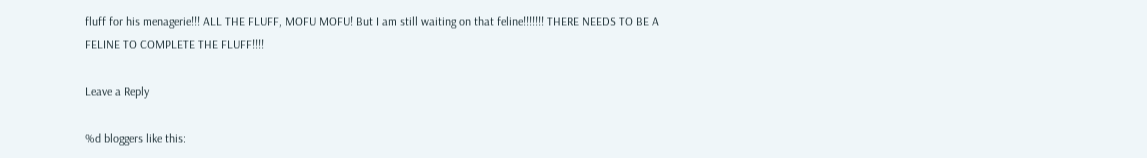fluff for his menagerie!!! ALL THE FLUFF, MOFU MOFU! But I am still waiting on that feline!!!!!!! THERE NEEDS TO BE A FELINE TO COMPLETE THE FLUFF!!!!

Leave a Reply

%d bloggers like this: